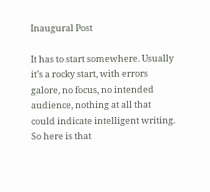Inaugural Post

It has to start somewhere. Usually it’s a rocky start, with errors galore, no focus, no intended audience, nothing at all that could indicate intelligent writing. So here is that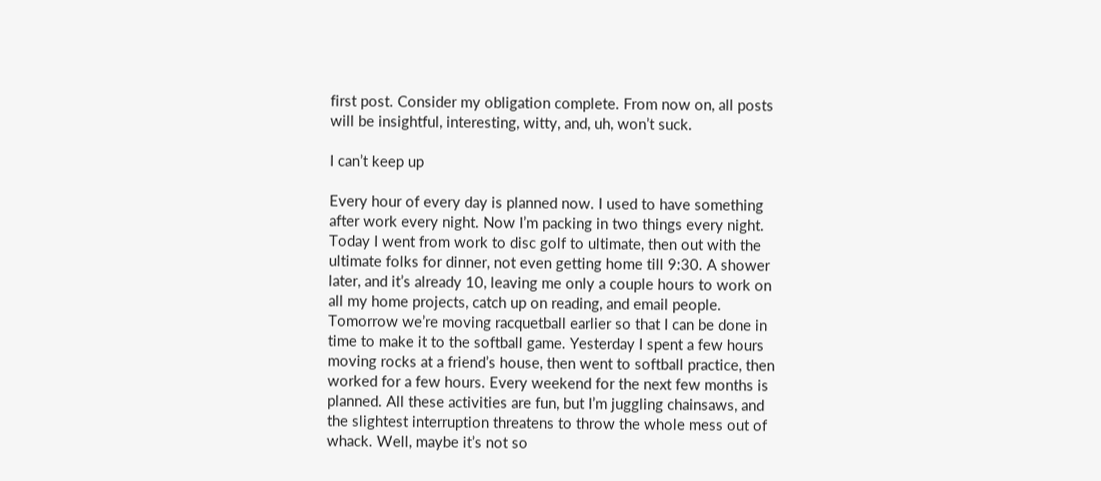first post. Consider my obligation complete. From now on, all posts will be insightful, interesting, witty, and, uh, won’t suck.

I can’t keep up

Every hour of every day is planned now. I used to have something after work every night. Now I’m packing in two things every night. Today I went from work to disc golf to ultimate, then out with the ultimate folks for dinner, not even getting home till 9:30. A shower later, and it’s already 10, leaving me only a couple hours to work on all my home projects, catch up on reading, and email people. Tomorrow we’re moving racquetball earlier so that I can be done in time to make it to the softball game. Yesterday I spent a few hours moving rocks at a friend’s house, then went to softball practice, then worked for a few hours. Every weekend for the next few months is planned. All these activities are fun, but I’m juggling chainsaws, and the slightest interruption threatens to throw the whole mess out of whack. Well, maybe it’s not so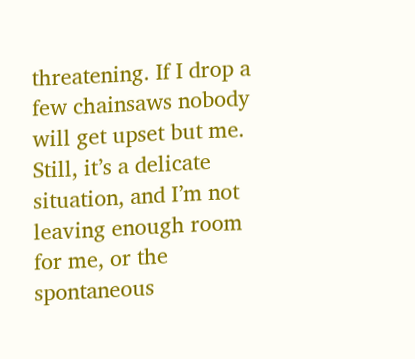threatening. If I drop a few chainsaws nobody will get upset but me. Still, it’s a delicate situation, and I’m not leaving enough room for me, or the spontaneous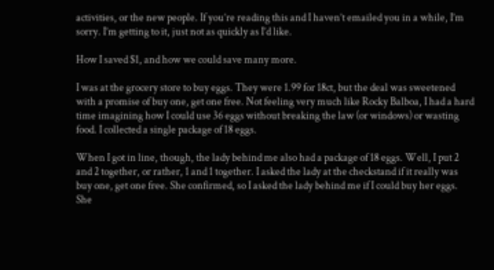activities, or the new people. If you’re reading this and I haven’t emailed you in a while, I’m sorry. I’m getting to it, just not as quickly as I’d like.

How I saved $1, and how we could save many more.

I was at the grocery store to buy eggs. They were 1.99 for 18ct, but the deal was sweetened with a promise of buy one, get one free. Not feeling very much like Rocky Balboa, I had a hard time imagining how I could use 36 eggs without breaking the law (or windows) or wasting food. I collected a single package of 18 eggs.

When I got in line, though, the lady behind me also had a package of 18 eggs. Well, I put 2 and 2 together, or rather, 1 and 1 together. I asked the lady at the checkstand if it really was buy one, get one free. She confirmed, so I asked the lady behind me if I could buy her eggs. She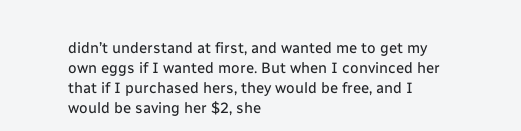didn’t understand at first, and wanted me to get my own eggs if I wanted more. But when I convinced her that if I purchased hers, they would be free, and I would be saving her $2, she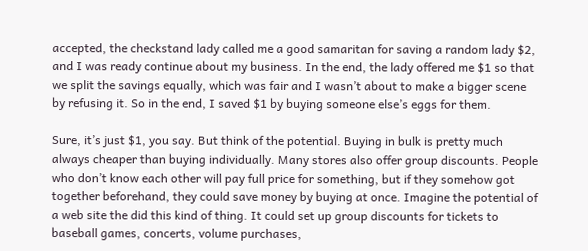accepted, the checkstand lady called me a good samaritan for saving a random lady $2, and I was ready continue about my business. In the end, the lady offered me $1 so that we split the savings equally, which was fair and I wasn’t about to make a bigger scene by refusing it. So in the end, I saved $1 by buying someone else’s eggs for them.

Sure, it’s just $1, you say. But think of the potential. Buying in bulk is pretty much always cheaper than buying individually. Many stores also offer group discounts. People who don’t know each other will pay full price for something, but if they somehow got together beforehand, they could save money by buying at once. Imagine the potential of a web site the did this kind of thing. It could set up group discounts for tickets to baseball games, concerts, volume purchases,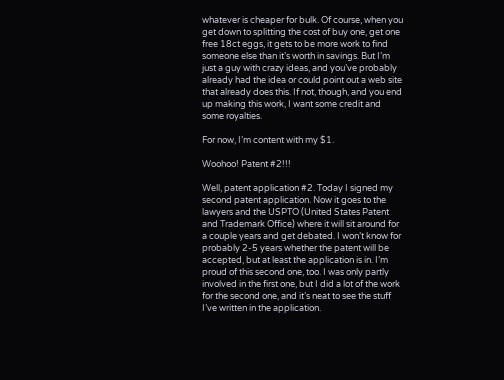whatever is cheaper for bulk. Of course, when you get down to splitting the cost of buy one, get one free 18ct eggs, it gets to be more work to find someone else than it’s worth in savings. But I’m just a guy with crazy ideas, and you’ve probably already had the idea or could point out a web site that already does this. If not, though, and you end up making this work, I want some credit and some royalties.

For now, I’m content with my $1.

Woohoo! Patent #2!!!

Well, patent application #2. Today I signed my second patent application. Now it goes to the lawyers and the USPTO (United States Patent and Trademark Office) where it will sit around for a couple years and get debated. I won’t know for probably 2-5 years whether the patent will be accepted, but at least the application is in. I’m proud of this second one, too. I was only partly involved in the first one, but I did a lot of the work for the second one, and it’s neat to see the stuff I’ve written in the application.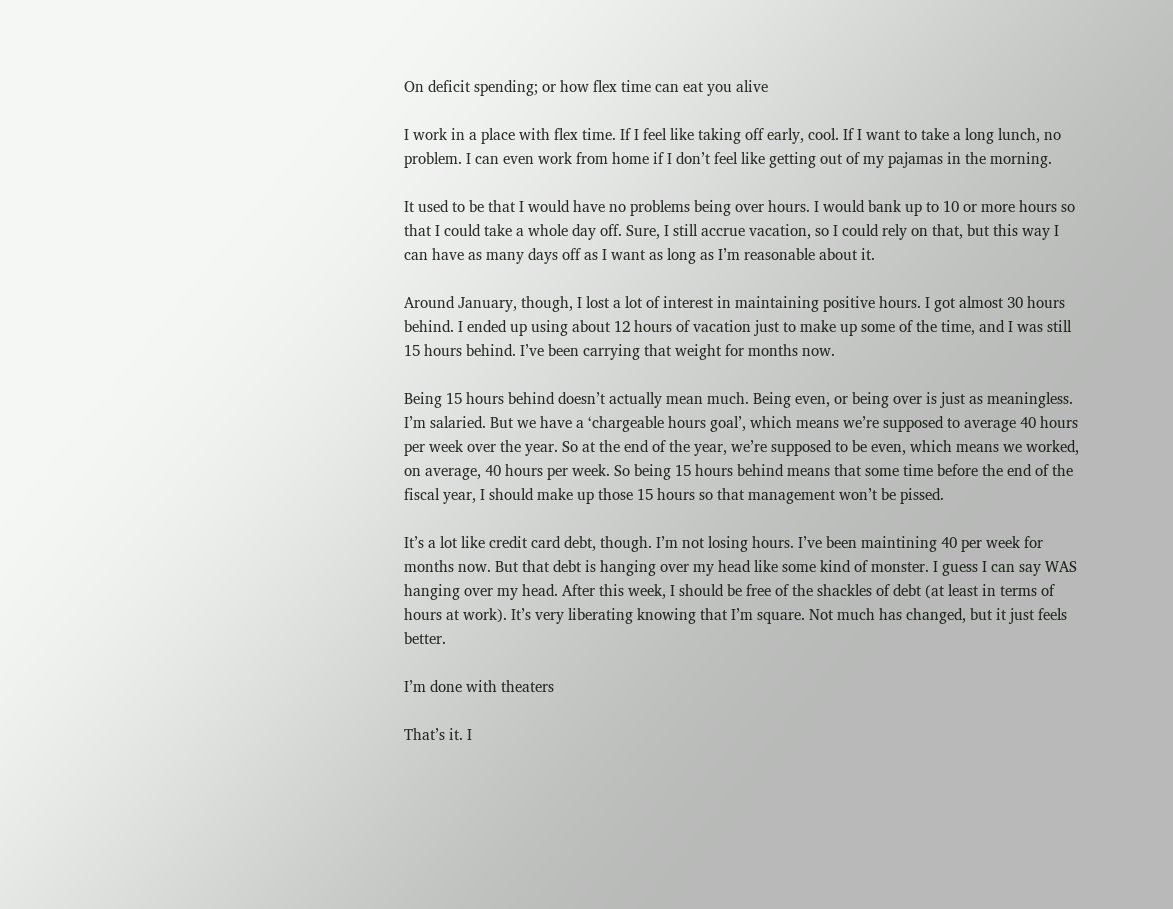On deficit spending; or how flex time can eat you alive

I work in a place with flex time. If I feel like taking off early, cool. If I want to take a long lunch, no problem. I can even work from home if I don’t feel like getting out of my pajamas in the morning.

It used to be that I would have no problems being over hours. I would bank up to 10 or more hours so that I could take a whole day off. Sure, I still accrue vacation, so I could rely on that, but this way I can have as many days off as I want as long as I’m reasonable about it.

Around January, though, I lost a lot of interest in maintaining positive hours. I got almost 30 hours behind. I ended up using about 12 hours of vacation just to make up some of the time, and I was still 15 hours behind. I’ve been carrying that weight for months now.

Being 15 hours behind doesn’t actually mean much. Being even, or being over is just as meaningless. I’m salaried. But we have a ‘chargeable hours goal’, which means we’re supposed to average 40 hours per week over the year. So at the end of the year, we’re supposed to be even, which means we worked, on average, 40 hours per week. So being 15 hours behind means that some time before the end of the fiscal year, I should make up those 15 hours so that management won’t be pissed.

It’s a lot like credit card debt, though. I’m not losing hours. I’ve been maintining 40 per week for months now. But that debt is hanging over my head like some kind of monster. I guess I can say WAS hanging over my head. After this week, I should be free of the shackles of debt (at least in terms of hours at work). It’s very liberating knowing that I’m square. Not much has changed, but it just feels better.

I’m done with theaters

That’s it. I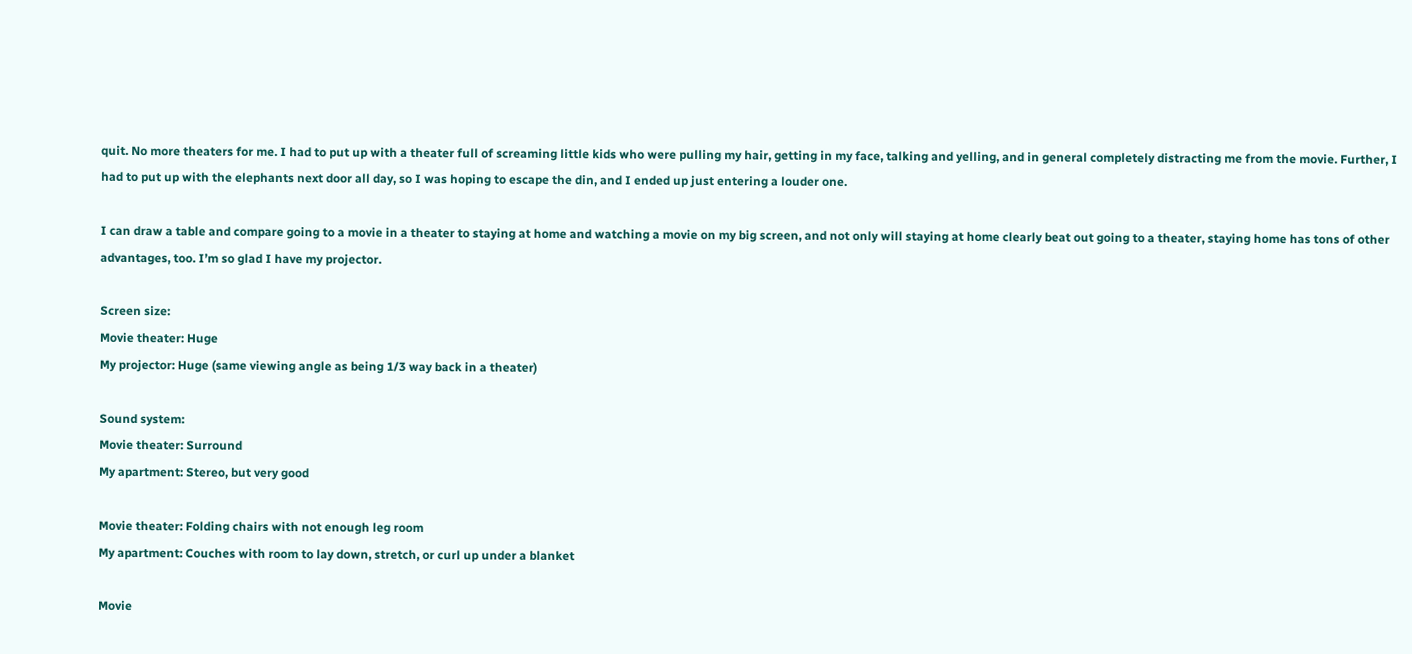quit. No more theaters for me. I had to put up with a theater full of screaming little kids who were pulling my hair, getting in my face, talking and yelling, and in general completely distracting me from the movie. Further, I had to put up with the elephants next door all day, so I was hoping to escape the din, and I ended up just entering a louder one.

I can draw a table and compare going to a movie in a theater to staying at home and watching a movie on my big screen, and not only will staying at home clearly beat out going to a theater, staying home has tons of other advantages, too. I’m so glad I have my projector.

Screen size:
Movie theater: Huge
My projector: Huge (same viewing angle as being 1/3 way back in a theater)

Sound system:
Movie theater: Surround
My apartment: Stereo, but very good

Movie theater: Folding chairs with not enough leg room
My apartment: Couches with room to lay down, stretch, or curl up under a blanket

Movie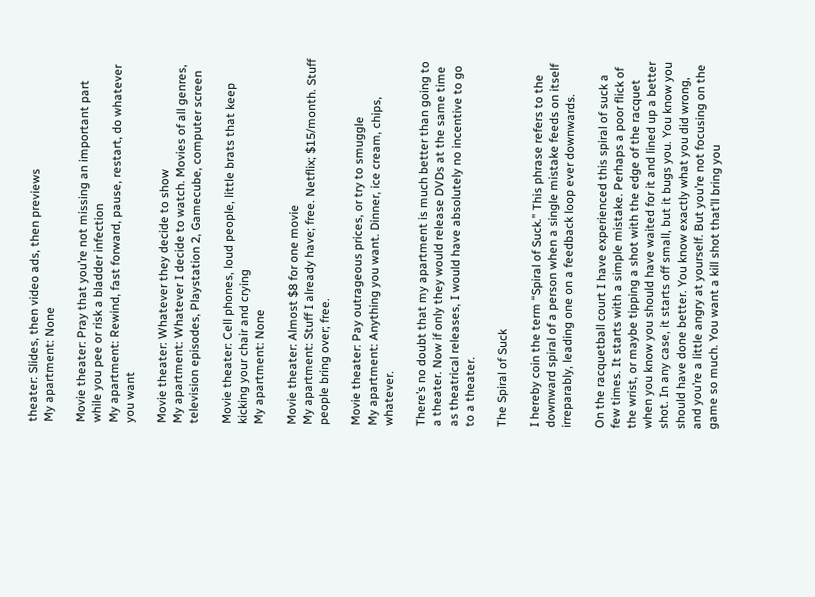theater: Slides, then video ads, then previews
My apartment: None

Movie theater: Pray that you’re not missing an important part while you pee or risk a bladder infection
My apartment: Rewind, fast forward, pause, restart, do whatever you want

Movie theater: Whatever they decide to show
My apartment: Whatever I decide to watch. Movies of all genres, television episodes, Playstation 2, Gamecube, computer screen

Movie theater: Cell phones, loud people, little brats that keep kicking your chair and crying
My apartment: None

Movie theater: Almost $8 for one movie
My apartment: Stuff I already have; free. Netflix; $15/month. Stuff people bring over; free.

Movie theater: Pay outrageous prices, or try to smuggle
My apartment: Anything you want. Dinner, ice cream, chips, whatever.

There’s no doubt that my apartment is much better than going to a theater. Now if only they would release DVDs at the same time as theatrical releases, I would have absolutely no incentive to go to a theater.

The Spiral of Suck

I hereby coin the term “Spiral of Suck.” This phrase refers to the downward spiral of a person when a single mistake feeds on itself irreparably, leading one on a feedback loop ever downwards.

On the racquetball court I have experienced this spiral of suck a few times. It starts with a simple mistake. Perhaps a poor flick of the wrist, or maybe tipping a shot with the edge of the racquet when you know you should have waited for it and lined up a better shot. In any case, it starts off small, but it bugs you. You know you should have done better. You know exactly what you did wrong, and you’re a little angry at yourself. But you’re not focusing on the game so much. You want a kill shot that’ll bring you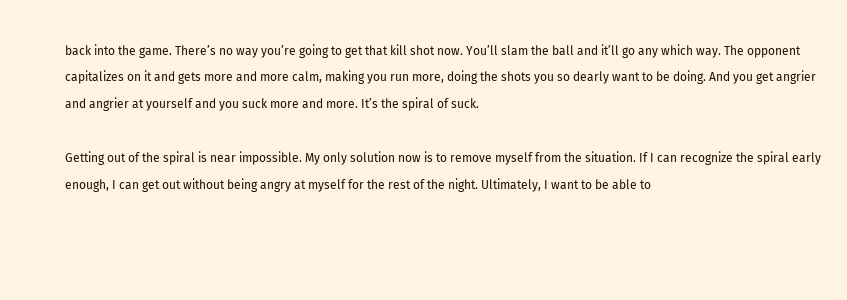back into the game. There’s no way you’re going to get that kill shot now. You’ll slam the ball and it’ll go any which way. The opponent capitalizes on it and gets more and more calm, making you run more, doing the shots you so dearly want to be doing. And you get angrier and angrier at yourself and you suck more and more. It’s the spiral of suck.

Getting out of the spiral is near impossible. My only solution now is to remove myself from the situation. If I can recognize the spiral early enough, I can get out without being angry at myself for the rest of the night. Ultimately, I want to be able to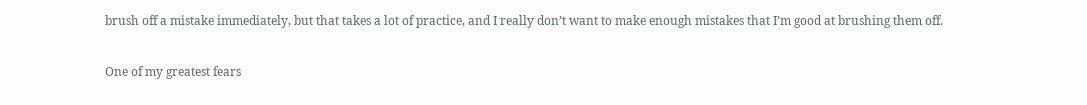brush off a mistake immediately, but that takes a lot of practice, and I really don’t want to make enough mistakes that I’m good at brushing them off.

One of my greatest fears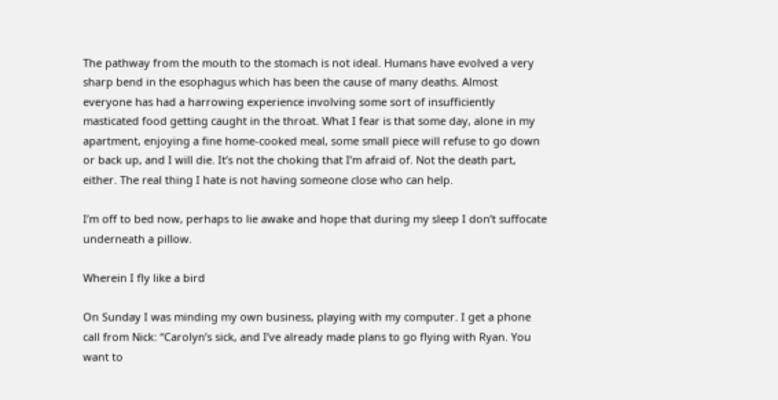The pathway from the mouth to the stomach is not ideal. Humans have evolved a very sharp bend in the esophagus which has been the cause of many deaths. Almost everyone has had a harrowing experience involving some sort of insufficiently masticated food getting caught in the throat. What I fear is that some day, alone in my apartment, enjoying a fine home-cooked meal, some small piece will refuse to go down or back up, and I will die. It’s not the choking that I’m afraid of. Not the death part, either. The real thing I hate is not having someone close who can help.

I’m off to bed now, perhaps to lie awake and hope that during my sleep I don’t suffocate underneath a pillow.

Wherein I fly like a bird

On Sunday I was minding my own business, playing with my computer. I get a phone call from Nick: “Carolyn’s sick, and I’ve already made plans to go flying with Ryan. You want to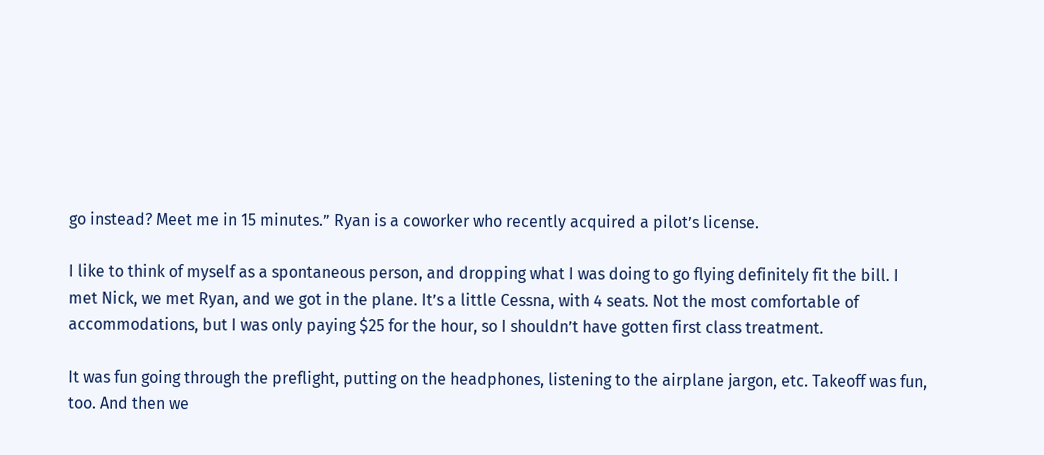go instead? Meet me in 15 minutes.” Ryan is a coworker who recently acquired a pilot’s license.

I like to think of myself as a spontaneous person, and dropping what I was doing to go flying definitely fit the bill. I met Nick, we met Ryan, and we got in the plane. It’s a little Cessna, with 4 seats. Not the most comfortable of accommodations, but I was only paying $25 for the hour, so I shouldn’t have gotten first class treatment.

It was fun going through the preflight, putting on the headphones, listening to the airplane jargon, etc. Takeoff was fun, too. And then we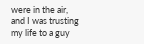were in the air, and I was trusting my life to a guy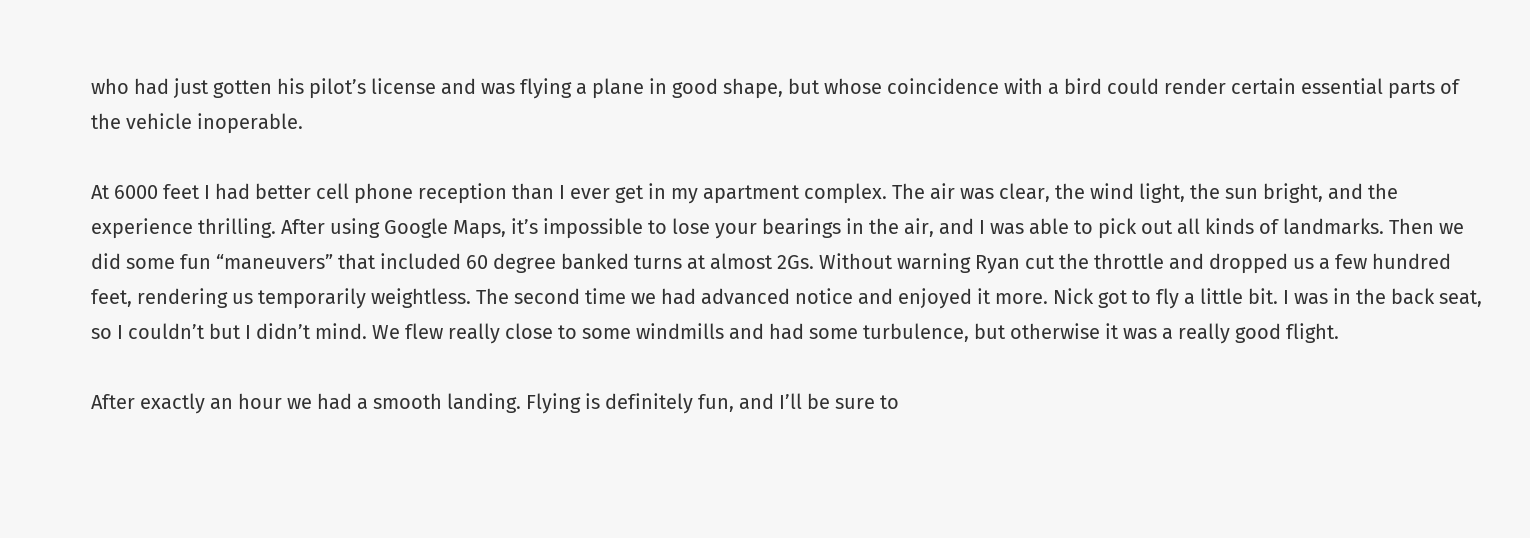who had just gotten his pilot’s license and was flying a plane in good shape, but whose coincidence with a bird could render certain essential parts of the vehicle inoperable.

At 6000 feet I had better cell phone reception than I ever get in my apartment complex. The air was clear, the wind light, the sun bright, and the experience thrilling. After using Google Maps, it’s impossible to lose your bearings in the air, and I was able to pick out all kinds of landmarks. Then we did some fun “maneuvers” that included 60 degree banked turns at almost 2Gs. Without warning Ryan cut the throttle and dropped us a few hundred feet, rendering us temporarily weightless. The second time we had advanced notice and enjoyed it more. Nick got to fly a little bit. I was in the back seat, so I couldn’t but I didn’t mind. We flew really close to some windmills and had some turbulence, but otherwise it was a really good flight.

After exactly an hour we had a smooth landing. Flying is definitely fun, and I’ll be sure to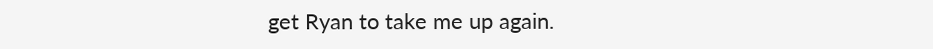get Ryan to take me up again.